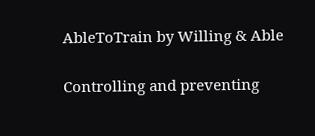AbleToTrain by Willing & Able

Controlling and preventing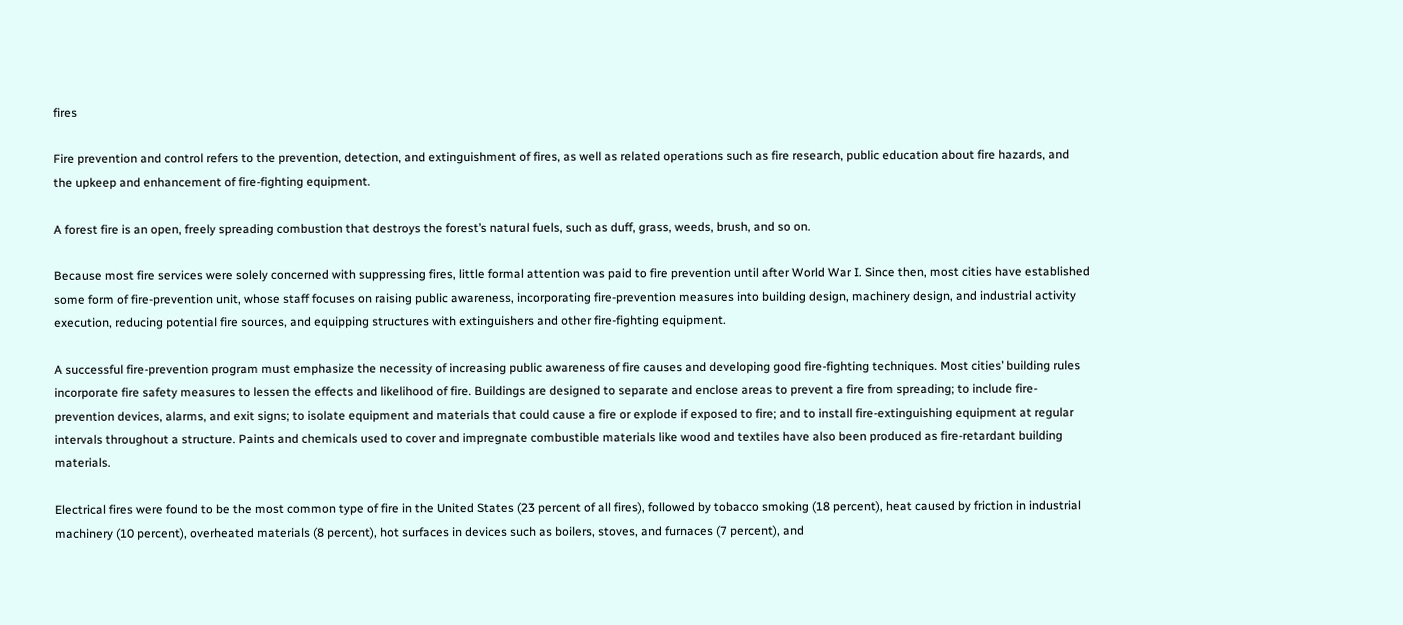fires

Fire prevention and control refers to the prevention, detection, and extinguishment of fires, as well as related operations such as fire research, public education about fire hazards, and the upkeep and enhancement of fire-fighting equipment.

A forest fire is an open, freely spreading combustion that destroys the forest’s natural fuels, such as duff, grass, weeds, brush, and so on.

Because most fire services were solely concerned with suppressing fires, little formal attention was paid to fire prevention until after World War I. Since then, most cities have established some form of fire-prevention unit, whose staff focuses on raising public awareness, incorporating fire-prevention measures into building design, machinery design, and industrial activity execution, reducing potential fire sources, and equipping structures with extinguishers and other fire-fighting equipment.

A successful fire-prevention program must emphasize the necessity of increasing public awareness of fire causes and developing good fire-fighting techniques. Most cities’ building rules incorporate fire safety measures to lessen the effects and likelihood of fire. Buildings are designed to separate and enclose areas to prevent a fire from spreading; to include fire-prevention devices, alarms, and exit signs; to isolate equipment and materials that could cause a fire or explode if exposed to fire; and to install fire-extinguishing equipment at regular intervals throughout a structure. Paints and chemicals used to cover and impregnate combustible materials like wood and textiles have also been produced as fire-retardant building materials.

Electrical fires were found to be the most common type of fire in the United States (23 percent of all fires), followed by tobacco smoking (18 percent), heat caused by friction in industrial machinery (10 percent), overheated materials (8 percent), hot surfaces in devices such as boilers, stoves, and furnaces (7 percent), and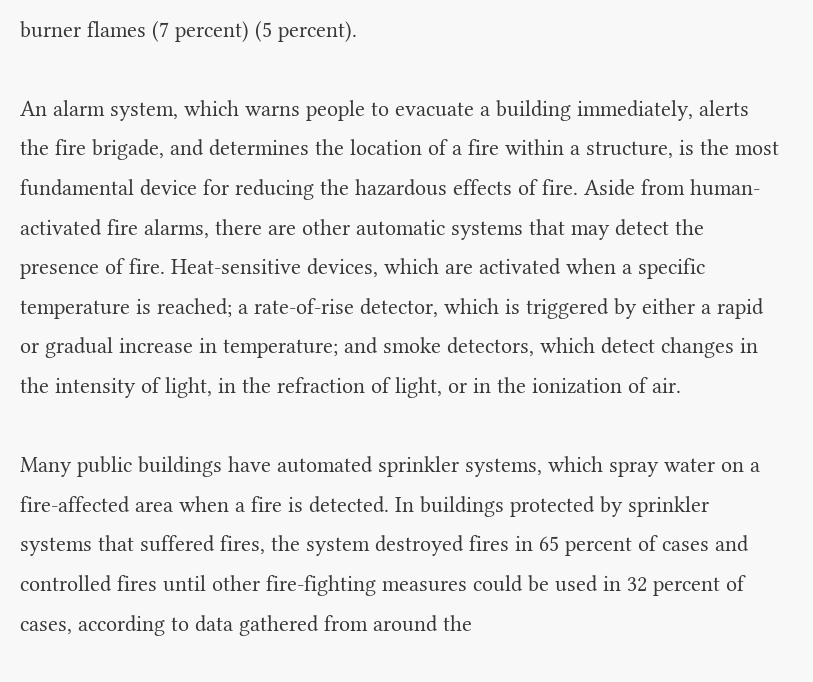burner flames (7 percent) (5 percent).

An alarm system, which warns people to evacuate a building immediately, alerts the fire brigade, and determines the location of a fire within a structure, is the most fundamental device for reducing the hazardous effects of fire. Aside from human-activated fire alarms, there are other automatic systems that may detect the presence of fire. Heat-sensitive devices, which are activated when a specific temperature is reached; a rate-of-rise detector, which is triggered by either a rapid or gradual increase in temperature; and smoke detectors, which detect changes in the intensity of light, in the refraction of light, or in the ionization of air.

Many public buildings have automated sprinkler systems, which spray water on a fire-affected area when a fire is detected. In buildings protected by sprinkler systems that suffered fires, the system destroyed fires in 65 percent of cases and controlled fires until other fire-fighting measures could be used in 32 percent of cases, according to data gathered from around the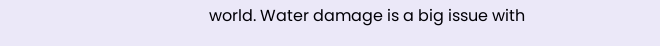world. Water damage is a big issue with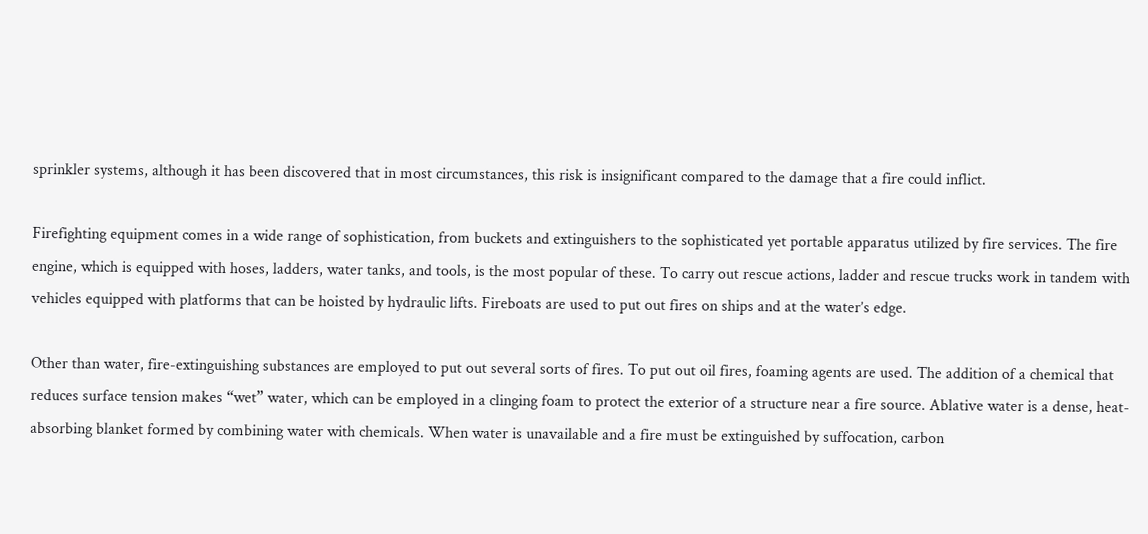sprinkler systems, although it has been discovered that in most circumstances, this risk is insignificant compared to the damage that a fire could inflict.

Firefighting equipment comes in a wide range of sophistication, from buckets and extinguishers to the sophisticated yet portable apparatus utilized by fire services. The fire engine, which is equipped with hoses, ladders, water tanks, and tools, is the most popular of these. To carry out rescue actions, ladder and rescue trucks work in tandem with vehicles equipped with platforms that can be hoisted by hydraulic lifts. Fireboats are used to put out fires on ships and at the water’s edge.

Other than water, fire-extinguishing substances are employed to put out several sorts of fires. To put out oil fires, foaming agents are used. The addition of a chemical that reduces surface tension makes “wet” water, which can be employed in a clinging foam to protect the exterior of a structure near a fire source. Ablative water is a dense, heat-absorbing blanket formed by combining water with chemicals. When water is unavailable and a fire must be extinguished by suffocation, carbon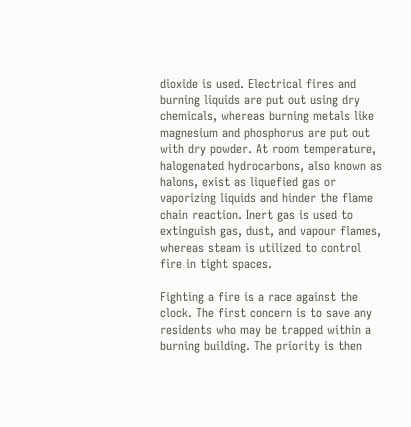dioxide is used. Electrical fires and burning liquids are put out using dry chemicals, whereas burning metals like magnesium and phosphorus are put out with dry powder. At room temperature, halogenated hydrocarbons, also known as halons, exist as liquefied gas or vaporizing liquids and hinder the flame chain reaction. Inert gas is used to extinguish gas, dust, and vapour flames, whereas steam is utilized to control fire in tight spaces.

Fighting a fire is a race against the clock. The first concern is to save any residents who may be trapped within a burning building. The priority is then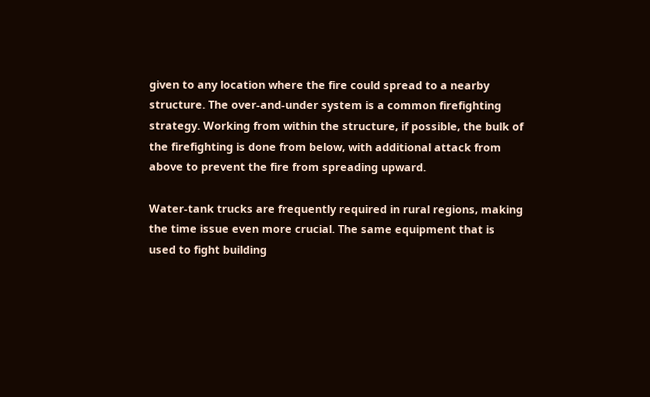given to any location where the fire could spread to a nearby structure. The over-and-under system is a common firefighting strategy. Working from within the structure, if possible, the bulk of the firefighting is done from below, with additional attack from above to prevent the fire from spreading upward.

Water-tank trucks are frequently required in rural regions, making the time issue even more crucial. The same equipment that is used to fight building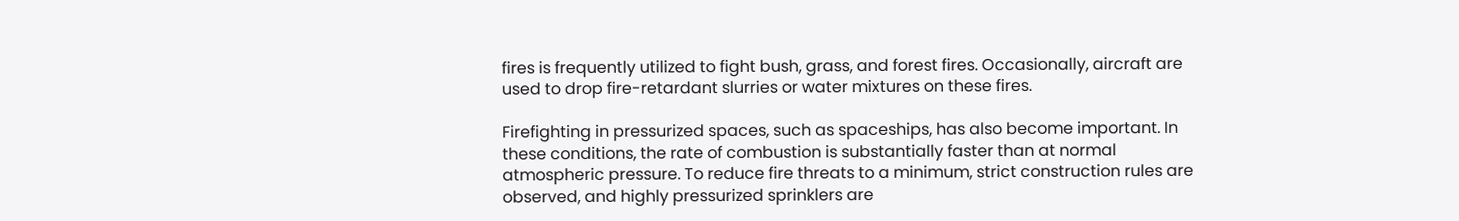fires is frequently utilized to fight bush, grass, and forest fires. Occasionally, aircraft are used to drop fire-retardant slurries or water mixtures on these fires.

Firefighting in pressurized spaces, such as spaceships, has also become important. In these conditions, the rate of combustion is substantially faster than at normal atmospheric pressure. To reduce fire threats to a minimum, strict construction rules are observed, and highly pressurized sprinklers are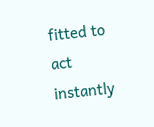fitted to act instantly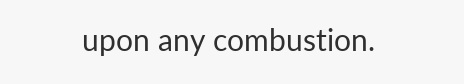upon any combustion.